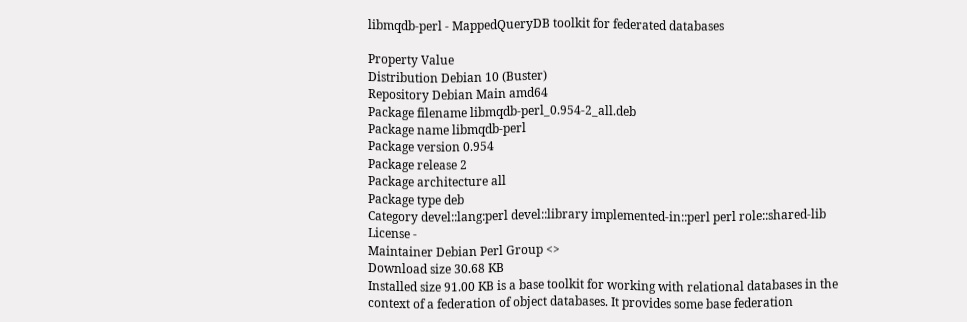libmqdb-perl - MappedQueryDB toolkit for federated databases

Property Value
Distribution Debian 10 (Buster)
Repository Debian Main amd64
Package filename libmqdb-perl_0.954-2_all.deb
Package name libmqdb-perl
Package version 0.954
Package release 2
Package architecture all
Package type deb
Category devel::lang:perl devel::library implemented-in::perl perl role::shared-lib
License -
Maintainer Debian Perl Group <>
Download size 30.68 KB
Installed size 91.00 KB is a base toolkit for working with relational databases in the
context of a federation of object databases. It provides some base federation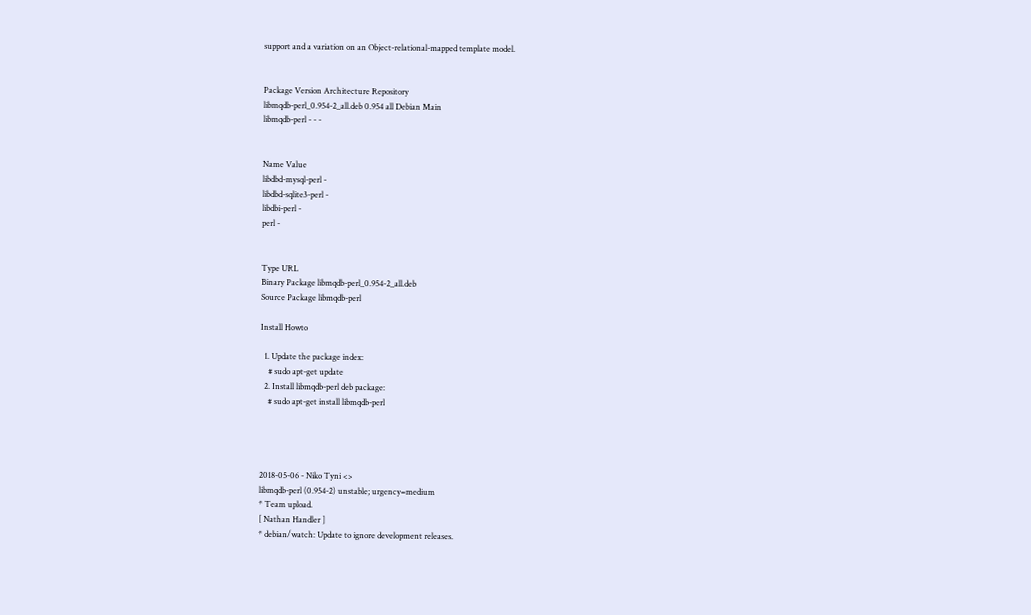support and a variation on an Object-relational-mapped template model.


Package Version Architecture Repository
libmqdb-perl_0.954-2_all.deb 0.954 all Debian Main
libmqdb-perl - - -


Name Value
libdbd-mysql-perl -
libdbd-sqlite3-perl -
libdbi-perl -
perl -


Type URL
Binary Package libmqdb-perl_0.954-2_all.deb
Source Package libmqdb-perl

Install Howto

  1. Update the package index:
    # sudo apt-get update
  2. Install libmqdb-perl deb package:
    # sudo apt-get install libmqdb-perl




2018-05-06 - Niko Tyni <>
libmqdb-perl (0.954-2) unstable; urgency=medium
* Team upload.
[ Nathan Handler ]
* debian/watch: Update to ignore development releases.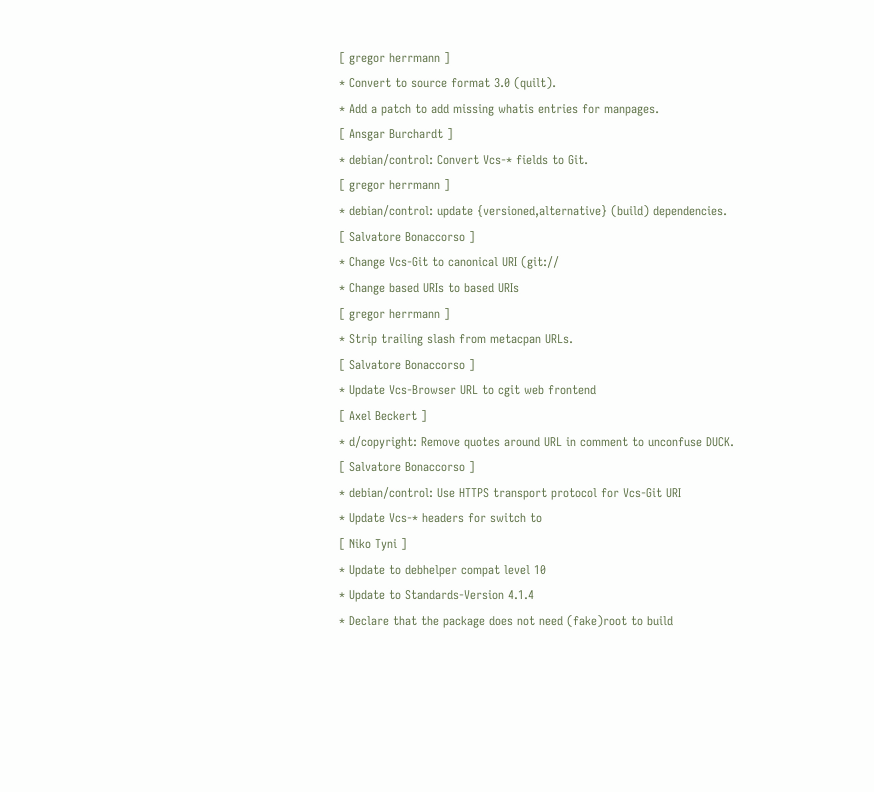[ gregor herrmann ]
* Convert to source format 3.0 (quilt).
* Add a patch to add missing whatis entries for manpages.
[ Ansgar Burchardt ]
* debian/control: Convert Vcs-* fields to Git.
[ gregor herrmann ]
* debian/control: update {versioned,alternative} (build) dependencies.
[ Salvatore Bonaccorso ]
* Change Vcs-Git to canonical URI (git://
* Change based URIs to based URIs
[ gregor herrmann ]
* Strip trailing slash from metacpan URLs.
[ Salvatore Bonaccorso ]
* Update Vcs-Browser URL to cgit web frontend
[ Axel Beckert ]
* d/copyright: Remove quotes around URL in comment to unconfuse DUCK.
[ Salvatore Bonaccorso ]
* debian/control: Use HTTPS transport protocol for Vcs-Git URI
* Update Vcs-* headers for switch to
[ Niko Tyni ]
* Update to debhelper compat level 10
* Update to Standards-Version 4.1.4
* Declare that the package does not need (fake)root to build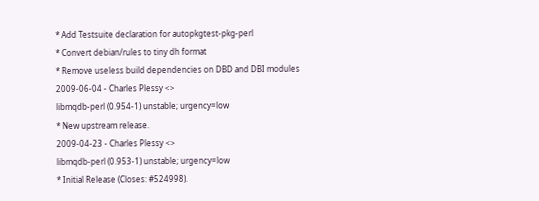* Add Testsuite declaration for autopkgtest-pkg-perl
* Convert debian/rules to tiny dh format
* Remove useless build dependencies on DBD and DBI modules
2009-06-04 - Charles Plessy <>
libmqdb-perl (0.954-1) unstable; urgency=low
* New upstream release.
2009-04-23 - Charles Plessy <>
libmqdb-perl (0.953-1) unstable; urgency=low
* Initial Release (Closes: #524998).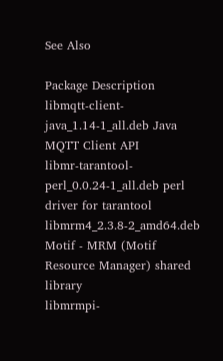See Also

Package Description
libmqtt-client-java_1.14-1_all.deb Java MQTT Client API
libmr-tarantool-perl_0.0.24-1_all.deb perl driver for tarantool
libmrm4_2.3.8-2_amd64.deb Motif - MRM (Motif Resource Manager) shared library
libmrmpi-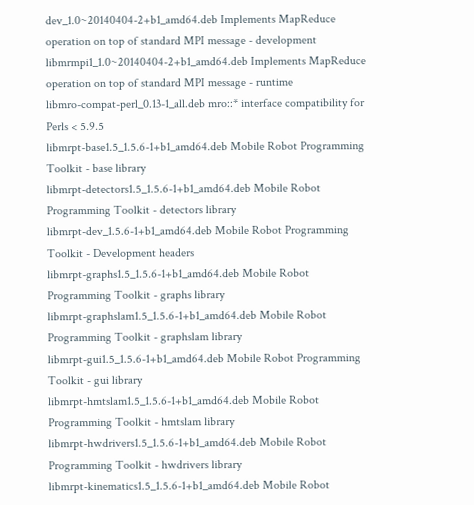dev_1.0~20140404-2+b1_amd64.deb Implements MapReduce operation on top of standard MPI message - development
libmrmpi1_1.0~20140404-2+b1_amd64.deb Implements MapReduce operation on top of standard MPI message - runtime
libmro-compat-perl_0.13-1_all.deb mro::* interface compatibility for Perls < 5.9.5
libmrpt-base1.5_1.5.6-1+b1_amd64.deb Mobile Robot Programming Toolkit - base library
libmrpt-detectors1.5_1.5.6-1+b1_amd64.deb Mobile Robot Programming Toolkit - detectors library
libmrpt-dev_1.5.6-1+b1_amd64.deb Mobile Robot Programming Toolkit - Development headers
libmrpt-graphs1.5_1.5.6-1+b1_amd64.deb Mobile Robot Programming Toolkit - graphs library
libmrpt-graphslam1.5_1.5.6-1+b1_amd64.deb Mobile Robot Programming Toolkit - graphslam library
libmrpt-gui1.5_1.5.6-1+b1_amd64.deb Mobile Robot Programming Toolkit - gui library
libmrpt-hmtslam1.5_1.5.6-1+b1_amd64.deb Mobile Robot Programming Toolkit - hmtslam library
libmrpt-hwdrivers1.5_1.5.6-1+b1_amd64.deb Mobile Robot Programming Toolkit - hwdrivers library
libmrpt-kinematics1.5_1.5.6-1+b1_amd64.deb Mobile Robot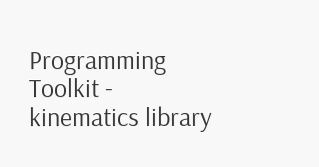Programming Toolkit - kinematics library